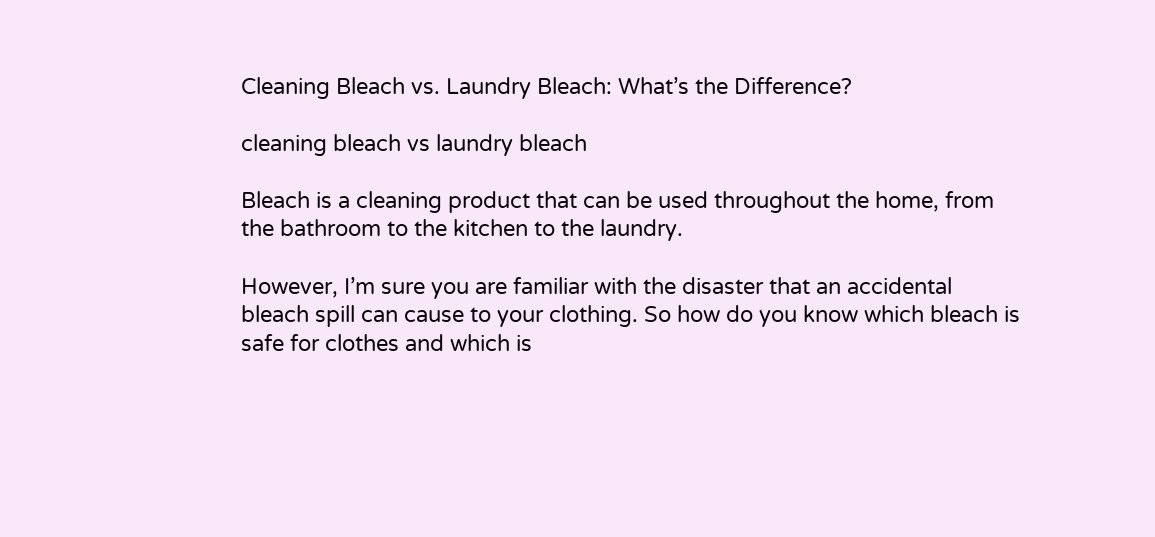Cleaning Bleach vs. Laundry Bleach: What’s the Difference?

cleaning bleach vs laundry bleach

Bleach is a cleaning product that can be used throughout the home, from the bathroom to the kitchen to the laundry.

However, I’m sure you are familiar with the disaster that an accidental bleach spill can cause to your clothing. So how do you know which bleach is safe for clothes and which is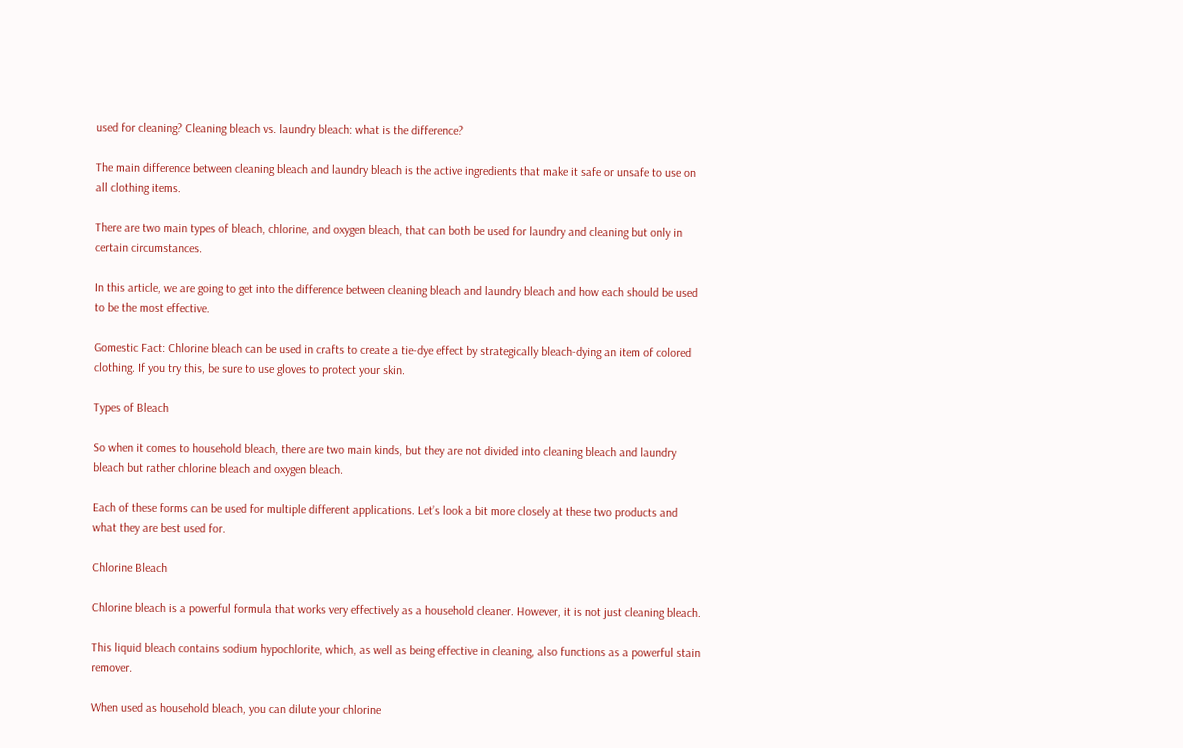used for cleaning? Cleaning bleach vs. laundry bleach: what is the difference?

The main difference between cleaning bleach and laundry bleach is the active ingredients that make it safe or unsafe to use on all clothing items.

There are two main types of bleach, chlorine, and oxygen bleach, that can both be used for laundry and cleaning but only in certain circumstances.

In this article, we are going to get into the difference between cleaning bleach and laundry bleach and how each should be used to be the most effective.

Gomestic Fact: Chlorine bleach can be used in crafts to create a tie-dye effect by strategically bleach-dying an item of colored clothing. If you try this, be sure to use gloves to protect your skin.

Types of Bleach

So when it comes to household bleach, there are two main kinds, but they are not divided into cleaning bleach and laundry bleach but rather chlorine bleach and oxygen bleach.

Each of these forms can be used for multiple different applications. Let’s look a bit more closely at these two products and what they are best used for.

Chlorine Bleach

Chlorine bleach is a powerful formula that works very effectively as a household cleaner. However, it is not just cleaning bleach.

This liquid bleach contains sodium hypochlorite, which, as well as being effective in cleaning, also functions as a powerful stain remover.

When used as household bleach, you can dilute your chlorine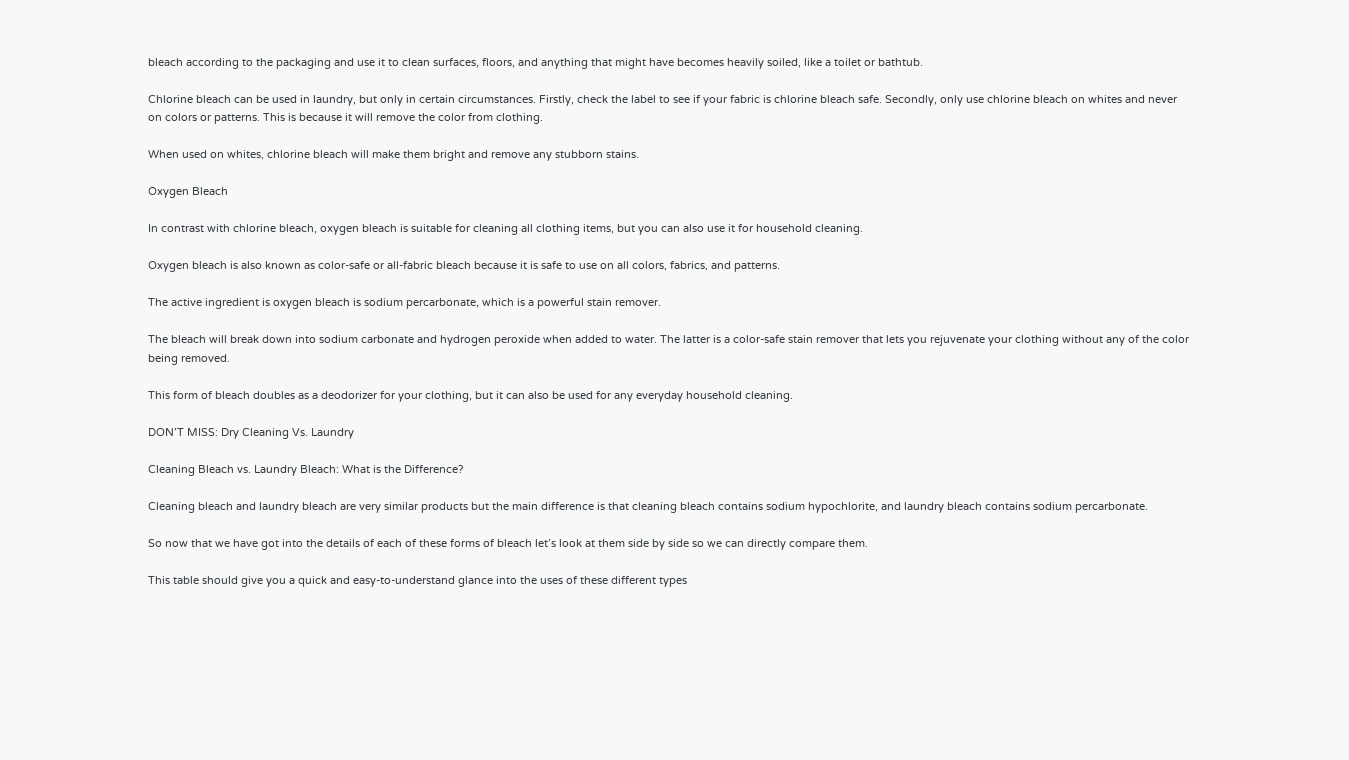bleach according to the packaging and use it to clean surfaces, floors, and anything that might have becomes heavily soiled, like a toilet or bathtub.

Chlorine bleach can be used in laundry, but only in certain circumstances. Firstly, check the label to see if your fabric is chlorine bleach safe. Secondly, only use chlorine bleach on whites and never on colors or patterns. This is because it will remove the color from clothing.

When used on whites, chlorine bleach will make them bright and remove any stubborn stains.

Oxygen Bleach

In contrast with chlorine bleach, oxygen bleach is suitable for cleaning all clothing items, but you can also use it for household cleaning.

Oxygen bleach is also known as color-safe or all-fabric bleach because it is safe to use on all colors, fabrics, and patterns.

The active ingredient is oxygen bleach is sodium percarbonate, which is a powerful stain remover.

The bleach will break down into sodium carbonate and hydrogen peroxide when added to water. The latter is a color-safe stain remover that lets you rejuvenate your clothing without any of the color being removed.

This form of bleach doubles as a deodorizer for your clothing, but it can also be used for any everyday household cleaning.

DON’T MISS: Dry Cleaning Vs. Laundry

Cleaning Bleach vs. Laundry Bleach: What is the Difference?

Cleaning bleach and laundry bleach are very similar products but the main difference is that cleaning bleach contains sodium hypochlorite, and laundry bleach contains sodium percarbonate.

So now that we have got into the details of each of these forms of bleach let’s look at them side by side so we can directly compare them.

This table should give you a quick and easy-to-understand glance into the uses of these different types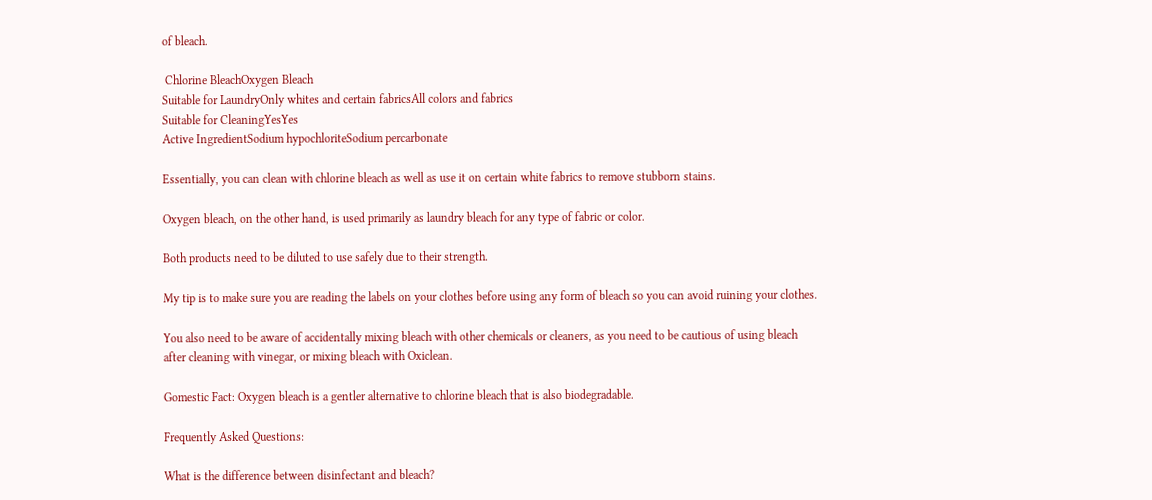of bleach.

 Chlorine BleachOxygen Bleach
Suitable for LaundryOnly whites and certain fabricsAll colors and fabrics
Suitable for CleaningYesYes
Active IngredientSodium hypochloriteSodium percarbonate

Essentially, you can clean with chlorine bleach as well as use it on certain white fabrics to remove stubborn stains.

Oxygen bleach, on the other hand, is used primarily as laundry bleach for any type of fabric or color.

Both products need to be diluted to use safely due to their strength.

My tip is to make sure you are reading the labels on your clothes before using any form of bleach so you can avoid ruining your clothes.

You also need to be aware of accidentally mixing bleach with other chemicals or cleaners, as you need to be cautious of using bleach after cleaning with vinegar, or mixing bleach with Oxiclean.

Gomestic Fact: Oxygen bleach is a gentler alternative to chlorine bleach that is also biodegradable.

Frequently Asked Questions:

What is the difference between disinfectant and bleach?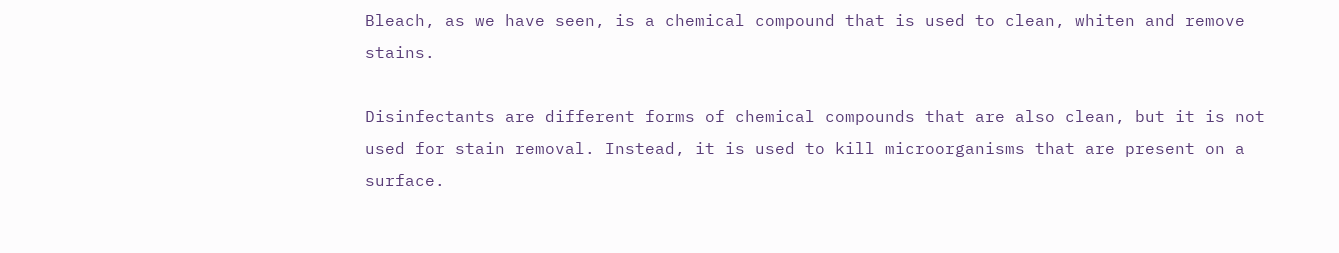Bleach, as we have seen, is a chemical compound that is used to clean, whiten and remove stains.

Disinfectants are different forms of chemical compounds that are also clean, but it is not used for stain removal. Instead, it is used to kill microorganisms that are present on a surface.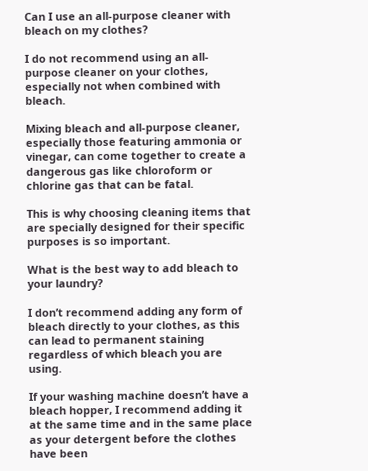Can I use an all-purpose cleaner with bleach on my clothes?

I do not recommend using an all-purpose cleaner on your clothes, especially not when combined with bleach.

Mixing bleach and all-purpose cleaner, especially those featuring ammonia or vinegar, can come together to create a dangerous gas like chloroform or chlorine gas that can be fatal.

This is why choosing cleaning items that are specially designed for their specific purposes is so important.

What is the best way to add bleach to your laundry?

I don’t recommend adding any form of bleach directly to your clothes, as this can lead to permanent staining regardless of which bleach you are using.

If your washing machine doesn’t have a bleach hopper, I recommend adding it at the same time and in the same place as your detergent before the clothes have been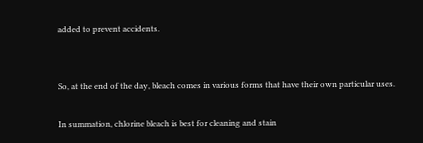added to prevent accidents.


So, at the end of the day, bleach comes in various forms that have their own particular uses.

In summation, chlorine bleach is best for cleaning and stain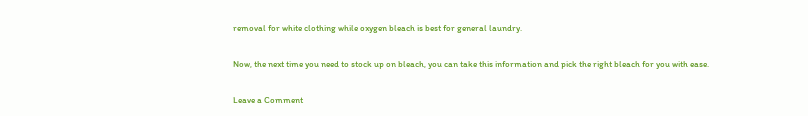removal for white clothing while oxygen bleach is best for general laundry.

Now, the next time you need to stock up on bleach, you can take this information and pick the right bleach for you with ease.

Leave a Comment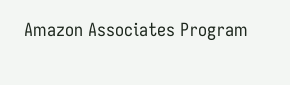Amazon Associates Program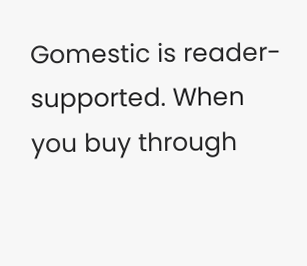Gomestic is reader-supported. When you buy through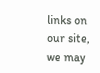links on our site, we may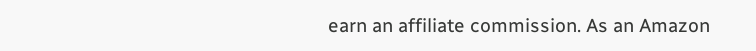earn an affiliate commission. As an Amazon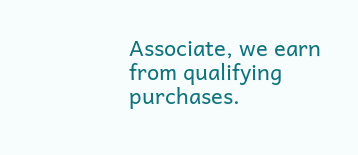Associate, we earn from qualifying purchases.